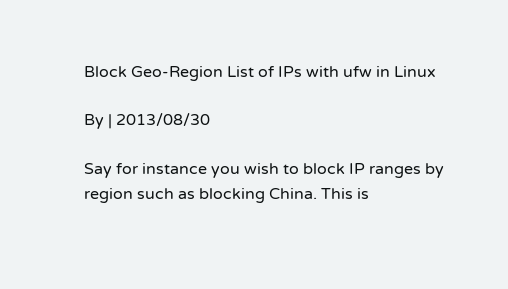Block Geo-Region List of IPs with ufw in Linux

By | 2013/08/30

Say for instance you wish to block IP ranges by region such as blocking China. This is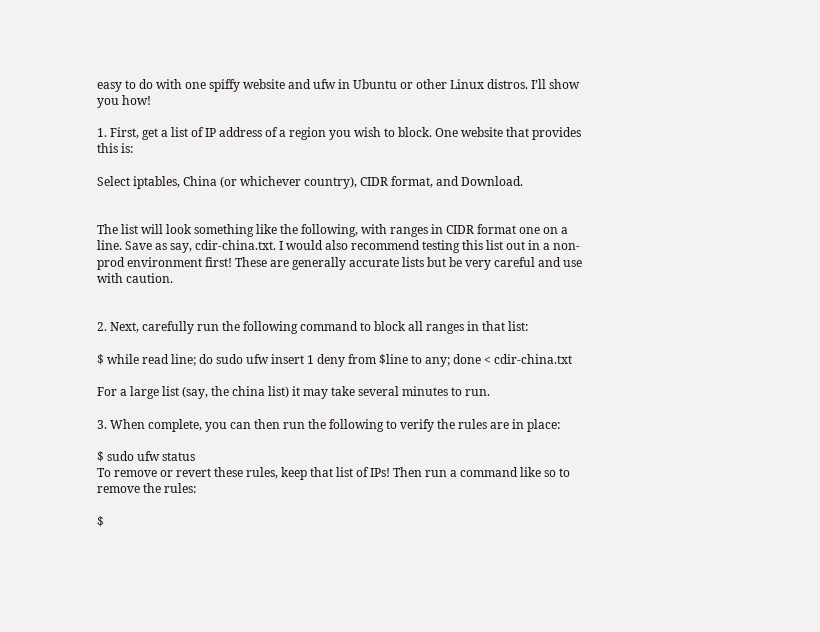easy to do with one spiffy website and ufw in Ubuntu or other Linux distros. I’ll show you how!

1. First, get a list of IP address of a region you wish to block. One website that provides this is:

Select iptables, China (or whichever country), CIDR format, and Download.


The list will look something like the following, with ranges in CIDR format one on a line. Save as say, cdir-china.txt. I would also recommend testing this list out in a non-prod environment first! These are generally accurate lists but be very careful and use with caution.


2. Next, carefully run the following command to block all ranges in that list:

$ while read line; do sudo ufw insert 1 deny from $line to any; done < cdir-china.txt

For a large list (say, the china list) it may take several minutes to run.

3. When complete, you can then run the following to verify the rules are in place:

$ sudo ufw status
To remove or revert these rules, keep that list of IPs! Then run a command like so to remove the rules:

$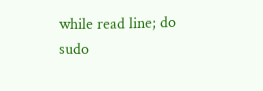while read line; do sudo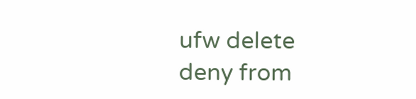ufw delete deny from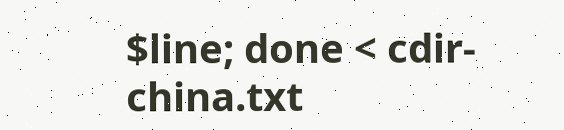$line; done < cdir-china.txt